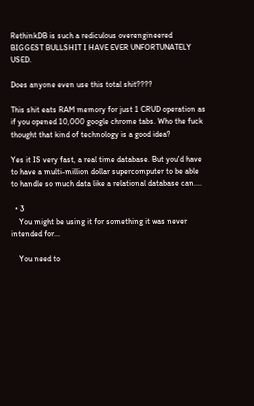RethinkDB is such a rediculous overengineered BIGGEST BULLSHIT I HAVE EVER UNFORTUNATELY USED.

Does anyone even use this total shit????

This shit eats RAM memory for just 1 CRUD operation as if you opened 10,000 google chrome tabs. Who the fuck thought that kind of technology is a good idea?

Yes it IS very fast, a real time database. But you'd have to have a multi-million dollar supercomputer to be able to handle so much data like a relational database can....

  • 3
    You might be using it for something it was never intended for...

    You need to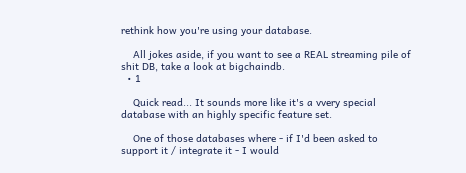rethink how you're using your database.

    All jokes aside, if you want to see a REAL streaming pile of shit DB, take a look at bigchaindb.
  • 1

    Quick read... It sounds more like it's a vvery special database with an highly specific feature set.

    One of those databases where - if I'd been asked to support it / integrate it - I would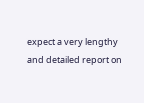expect a very lengthy and detailed report on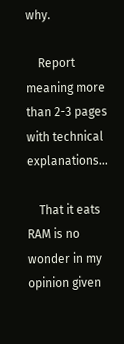why.

    Report meaning more than 2-3 pages with technical explanations...

    That it eats RAM is no wonder in my opinion given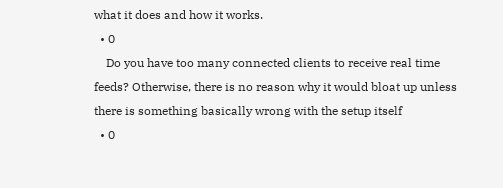what it does and how it works.
  • 0
    Do you have too many connected clients to receive real time feeds? Otherwise, there is no reason why it would bloat up unless there is something basically wrong with the setup itself
  • 0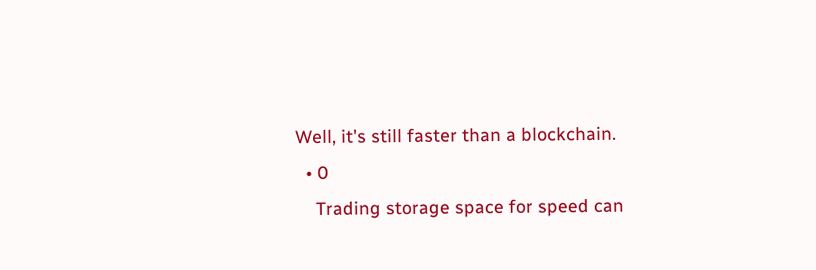Well, it's still faster than a blockchain.
  • 0
    Trading storage space for speed can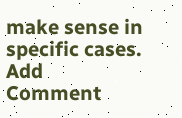make sense in specific cases.
Add Comment